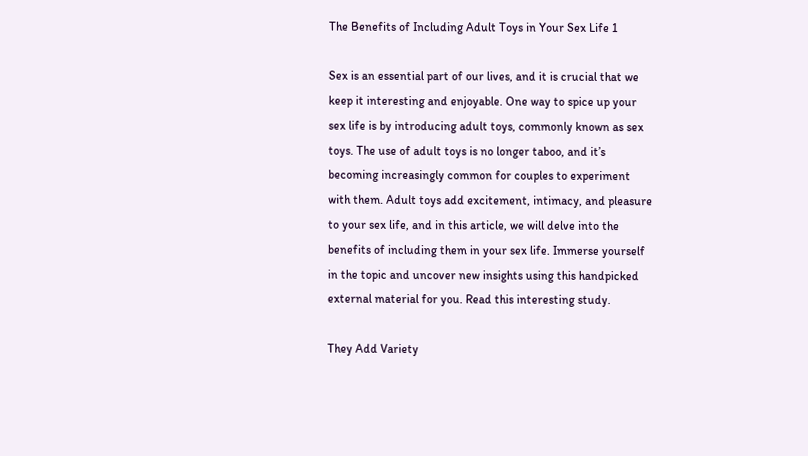The Benefits of Including Adult Toys in Your Sex Life 1

Sex is an essential part of our lives, and it is crucial that we keep it interesting and enjoyable. One way to spice up your sex life is by introducing adult toys, commonly known as sex toys. The use of adult toys is no longer taboo, and it’s becoming increasingly common for couples to experiment with them. Adult toys add excitement, intimacy, and pleasure to your sex life, and in this article, we will delve into the benefits of including them in your sex life. Immerse yourself in the topic and uncover new insights using this handpicked external material for you. Read this interesting study.

They Add Variety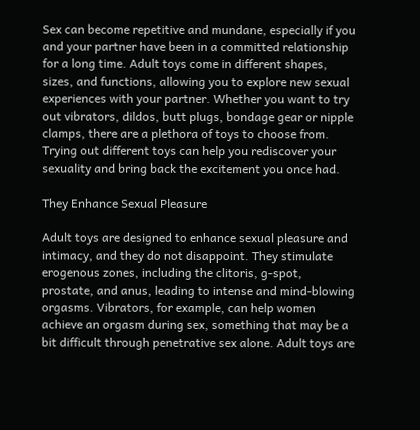Sex can become repetitive and mundane, especially if you and your partner have been in a committed relationship for a long time. Adult toys come in different shapes, sizes, and functions, allowing you to explore new sexual experiences with your partner. Whether you want to try out vibrators, dildos, butt plugs, bondage gear or nipple clamps, there are a plethora of toys to choose from. Trying out different toys can help you rediscover your sexuality and bring back the excitement you once had.

They Enhance Sexual Pleasure

Adult toys are designed to enhance sexual pleasure and intimacy, and they do not disappoint. They stimulate erogenous zones, including the clitoris, g-spot, prostate, and anus, leading to intense and mind-blowing orgasms. Vibrators, for example, can help women achieve an orgasm during sex, something that may be a bit difficult through penetrative sex alone. Adult toys are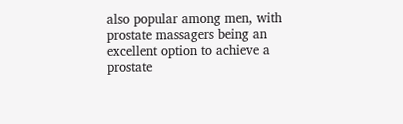also popular among men, with prostate massagers being an excellent option to achieve a prostate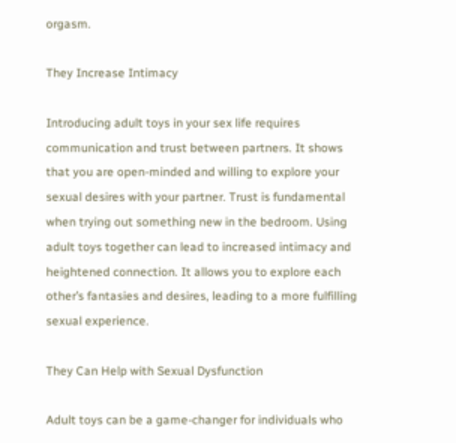orgasm.

They Increase Intimacy

Introducing adult toys in your sex life requires communication and trust between partners. It shows that you are open-minded and willing to explore your sexual desires with your partner. Trust is fundamental when trying out something new in the bedroom. Using adult toys together can lead to increased intimacy and heightened connection. It allows you to explore each other’s fantasies and desires, leading to a more fulfilling sexual experience.

They Can Help with Sexual Dysfunction

Adult toys can be a game-changer for individuals who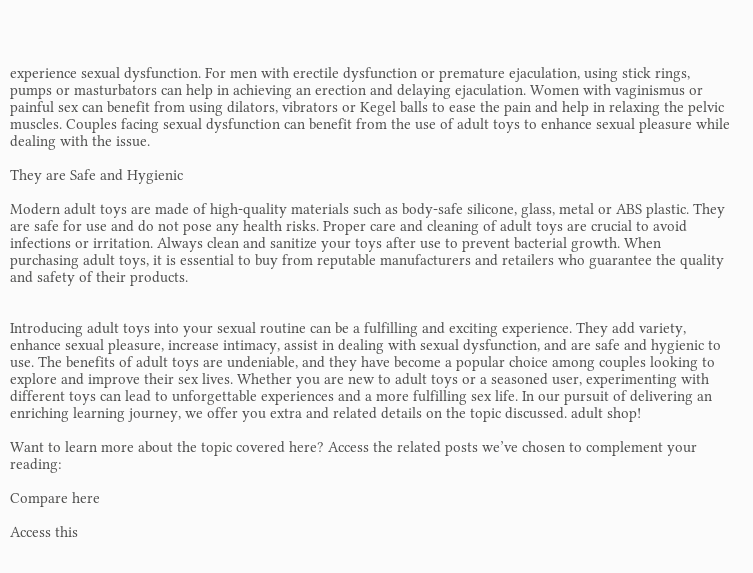experience sexual dysfunction. For men with erectile dysfunction or premature ejaculation, using stick rings, pumps or masturbators can help in achieving an erection and delaying ejaculation. Women with vaginismus or painful sex can benefit from using dilators, vibrators or Kegel balls to ease the pain and help in relaxing the pelvic muscles. Couples facing sexual dysfunction can benefit from the use of adult toys to enhance sexual pleasure while dealing with the issue.

They are Safe and Hygienic

Modern adult toys are made of high-quality materials such as body-safe silicone, glass, metal or ABS plastic. They are safe for use and do not pose any health risks. Proper care and cleaning of adult toys are crucial to avoid infections or irritation. Always clean and sanitize your toys after use to prevent bacterial growth. When purchasing adult toys, it is essential to buy from reputable manufacturers and retailers who guarantee the quality and safety of their products.


Introducing adult toys into your sexual routine can be a fulfilling and exciting experience. They add variety, enhance sexual pleasure, increase intimacy, assist in dealing with sexual dysfunction, and are safe and hygienic to use. The benefits of adult toys are undeniable, and they have become a popular choice among couples looking to explore and improve their sex lives. Whether you are new to adult toys or a seasoned user, experimenting with different toys can lead to unforgettable experiences and a more fulfilling sex life. In our pursuit of delivering an enriching learning journey, we offer you extra and related details on the topic discussed. adult shop!

Want to learn more about the topic covered here? Access the related posts we’ve chosen to complement your reading:

Compare here

Access this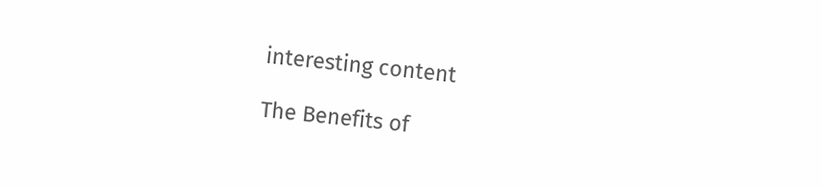interesting content

The Benefits of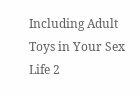Including Adult Toys in Your Sex Life 2